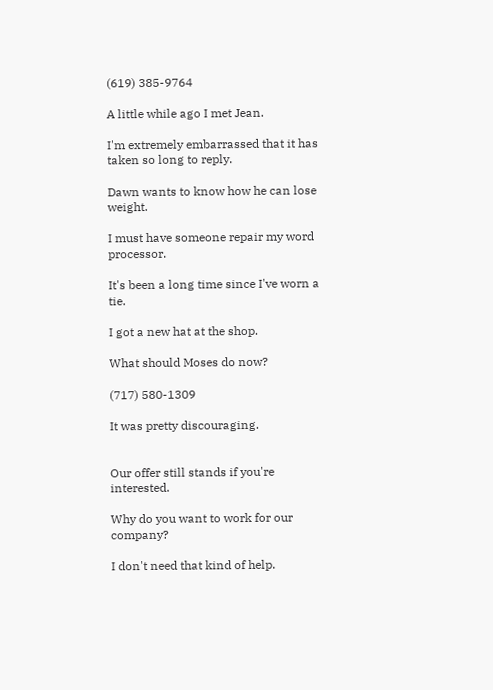(619) 385-9764

A little while ago I met Jean.

I'm extremely embarrassed that it has taken so long to reply.

Dawn wants to know how he can lose weight.

I must have someone repair my word processor.

It's been a long time since I've worn a tie.

I got a new hat at the shop.

What should Moses do now?

(717) 580-1309

It was pretty discouraging.


Our offer still stands if you're interested.

Why do you want to work for our company?

I don't need that kind of help.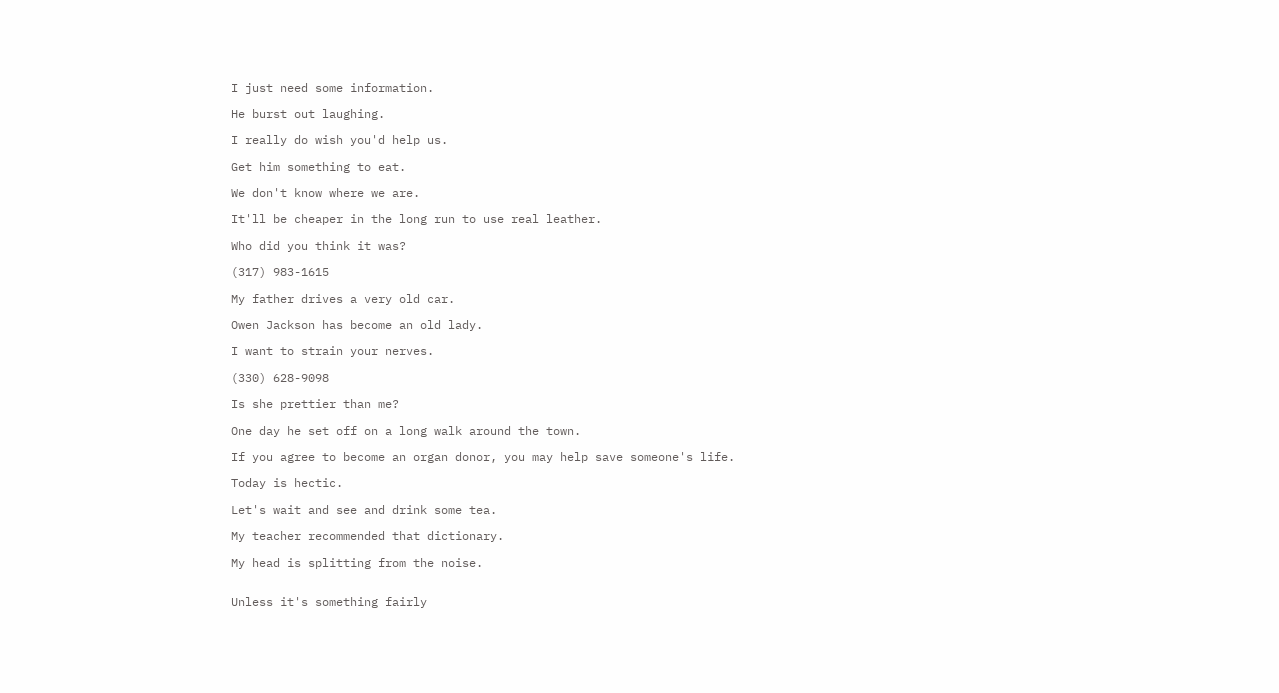I just need some information.

He burst out laughing.

I really do wish you'd help us.

Get him something to eat.

We don't know where we are.

It'll be cheaper in the long run to use real leather.

Who did you think it was?

(317) 983-1615

My father drives a very old car.

Owen Jackson has become an old lady.

I want to strain your nerves.

(330) 628-9098

Is she prettier than me?

One day he set off on a long walk around the town.

If you agree to become an organ donor, you may help save someone's life.

Today is hectic.

Let's wait and see and drink some tea.

My teacher recommended that dictionary.

My head is splitting from the noise.


Unless it's something fairly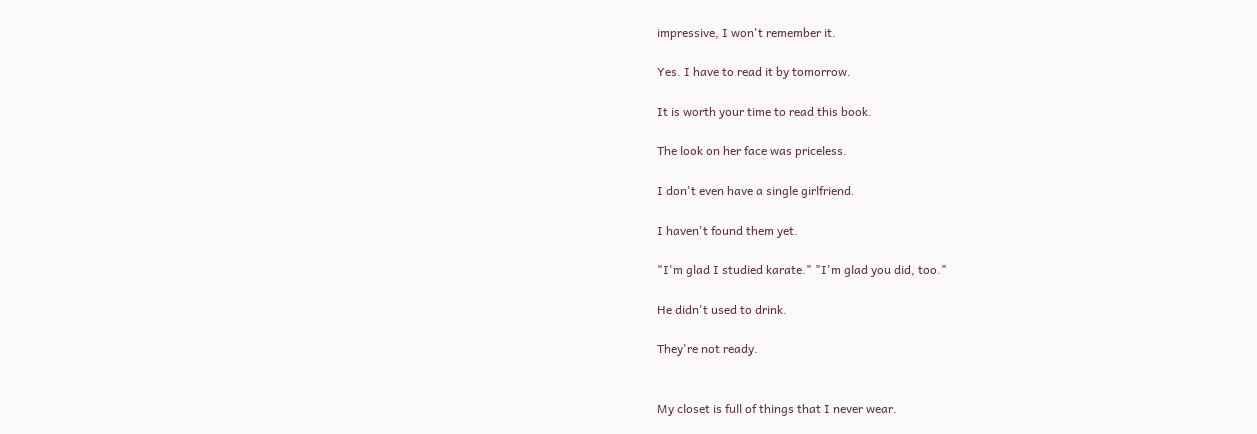impressive, I won't remember it.

Yes. I have to read it by tomorrow.

It is worth your time to read this book.

The look on her face was priceless.

I don't even have a single girlfriend.

I haven't found them yet.

"I'm glad I studied karate." "I'm glad you did, too."

He didn't used to drink.

They're not ready.


My closet is full of things that I never wear.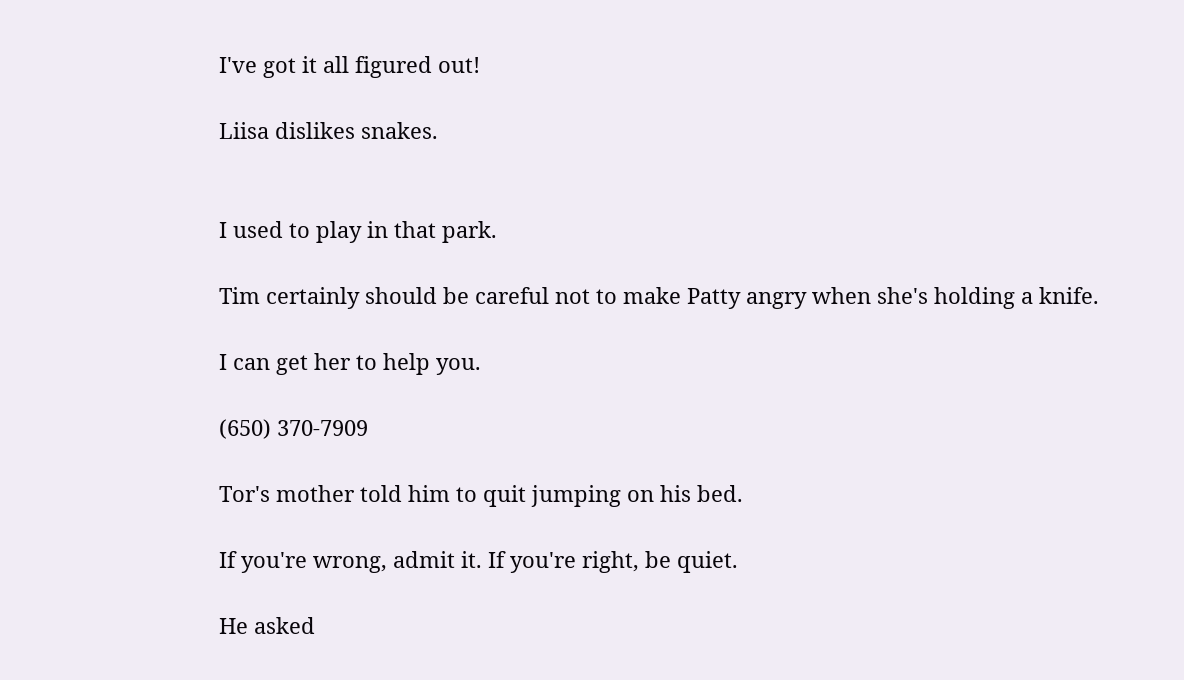I've got it all figured out!

Liisa dislikes snakes.


I used to play in that park.

Tim certainly should be careful not to make Patty angry when she's holding a knife.

I can get her to help you.

(650) 370-7909

Tor's mother told him to quit jumping on his bed.

If you're wrong, admit it. If you're right, be quiet.

He asked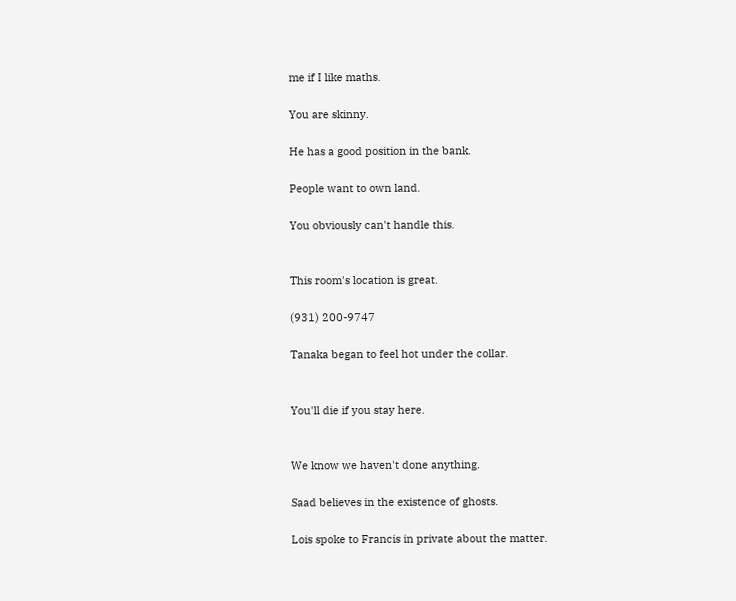me if I like maths.

You are skinny.

He has a good position in the bank.

People want to own land.

You obviously can't handle this.


This room's location is great.

(931) 200-9747

Tanaka began to feel hot under the collar.


You'll die if you stay here.


We know we haven't done anything.

Saad believes in the existence of ghosts.

Lois spoke to Francis in private about the matter.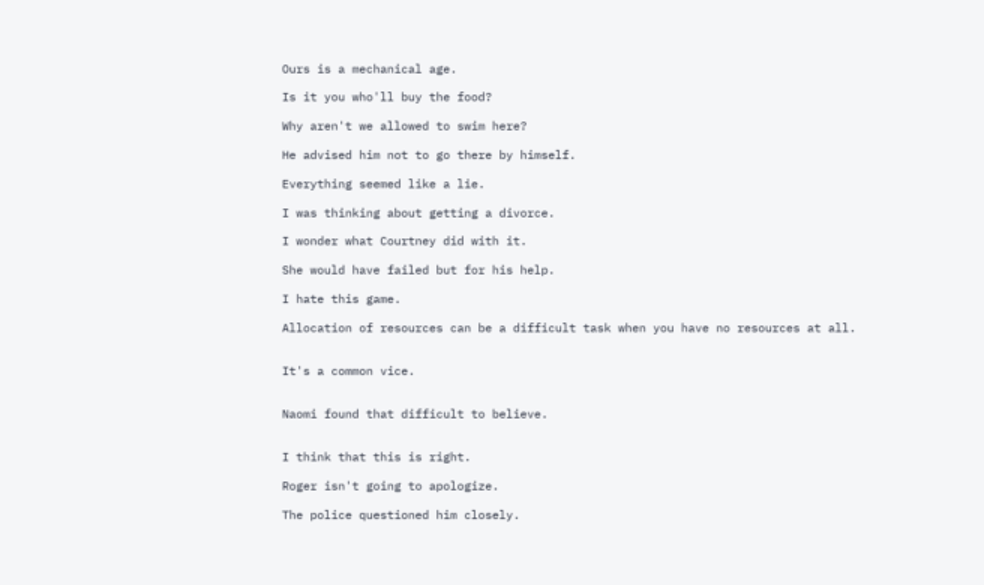Ours is a mechanical age.

Is it you who'll buy the food?

Why aren't we allowed to swim here?

He advised him not to go there by himself.

Everything seemed like a lie.

I was thinking about getting a divorce.

I wonder what Courtney did with it.

She would have failed but for his help.

I hate this game.

Allocation of resources can be a difficult task when you have no resources at all.


It's a common vice.


Naomi found that difficult to believe.


I think that this is right.

Roger isn't going to apologize.

The police questioned him closely.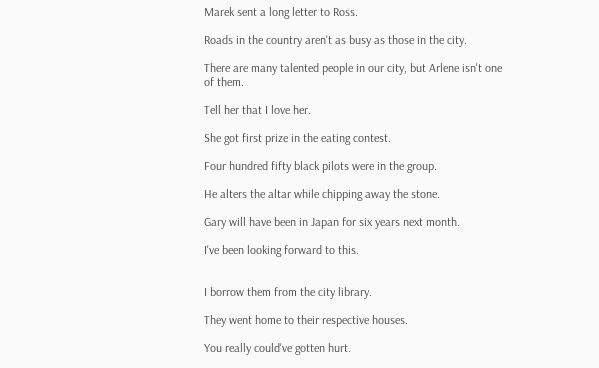Marek sent a long letter to Ross.

Roads in the country aren't as busy as those in the city.

There are many talented people in our city, but Arlene isn't one of them.

Tell her that I love her.

She got first prize in the eating contest.

Four hundred fifty black pilots were in the group.

He alters the altar while chipping away the stone.

Gary will have been in Japan for six years next month.

I've been looking forward to this.


I borrow them from the city library.

They went home to their respective houses.

You really could've gotten hurt.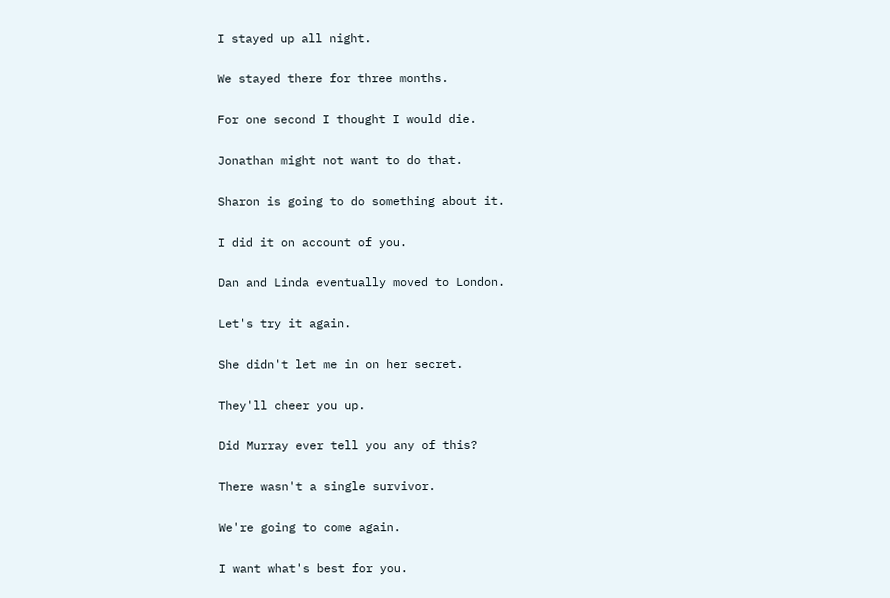I stayed up all night.

We stayed there for three months.

For one second I thought I would die.

Jonathan might not want to do that.

Sharon is going to do something about it.

I did it on account of you.

Dan and Linda eventually moved to London.

Let's try it again.

She didn't let me in on her secret.

They'll cheer you up.

Did Murray ever tell you any of this?

There wasn't a single survivor.

We're going to come again.

I want what's best for you.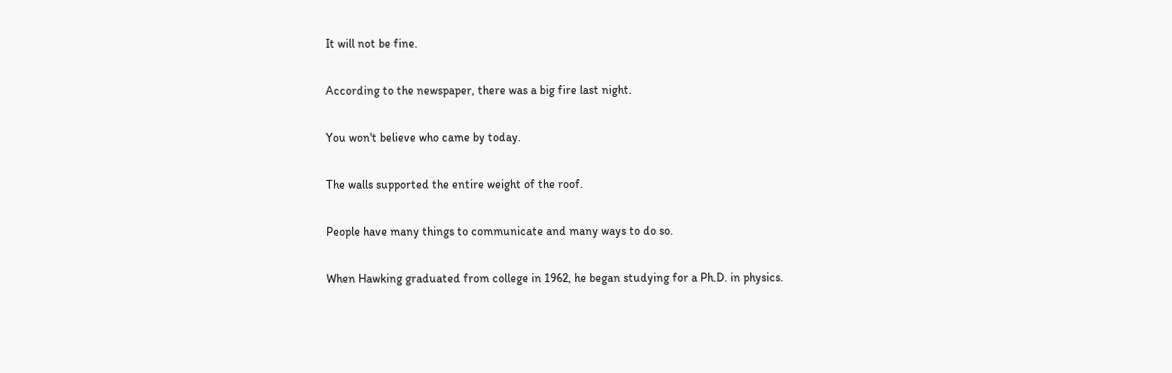It will not be fine.

According to the newspaper, there was a big fire last night.

You won't believe who came by today.

The walls supported the entire weight of the roof.

People have many things to communicate and many ways to do so.

When Hawking graduated from college in 1962, he began studying for a Ph.D. in physics.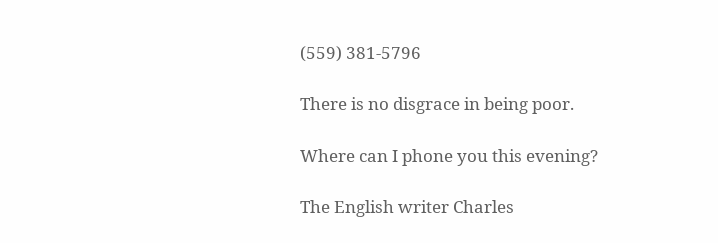(559) 381-5796

There is no disgrace in being poor.

Where can I phone you this evening?

The English writer Charles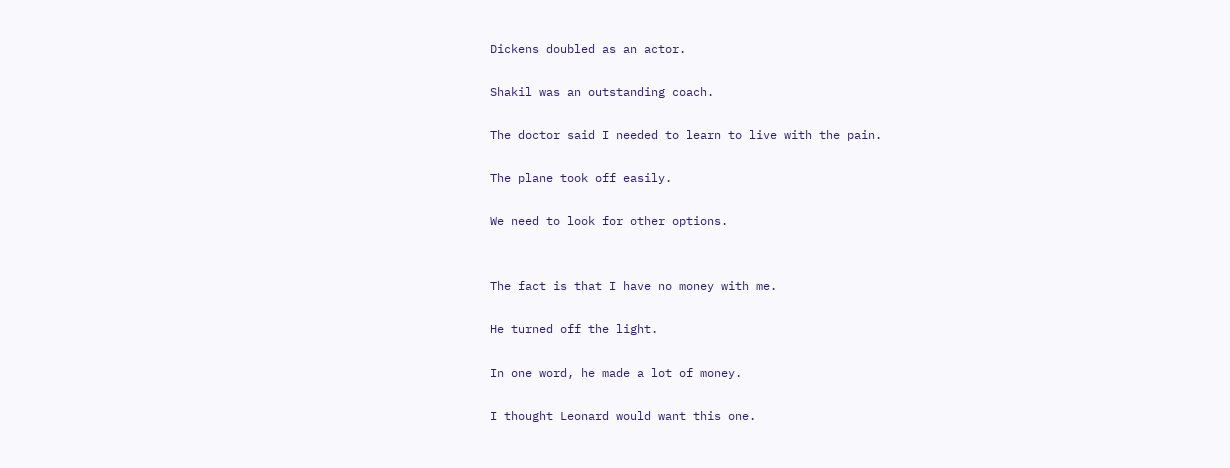Dickens doubled as an actor.

Shakil was an outstanding coach.

The doctor said I needed to learn to live with the pain.

The plane took off easily.

We need to look for other options.


The fact is that I have no money with me.

He turned off the light.

In one word, he made a lot of money.

I thought Leonard would want this one.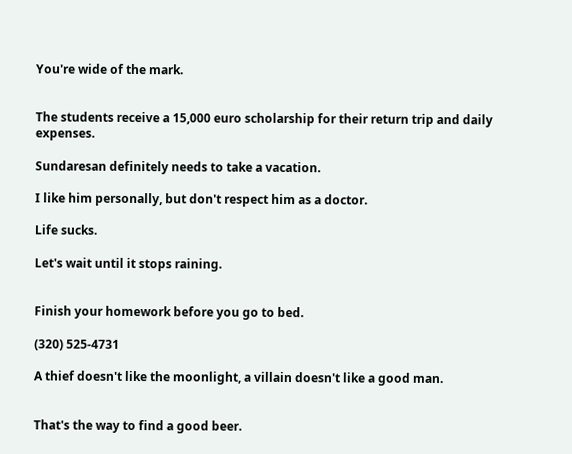You're wide of the mark.


The students receive a 15,000 euro scholarship for their return trip and daily expenses.

Sundaresan definitely needs to take a vacation.

I like him personally, but don't respect him as a doctor.

Life sucks.

Let's wait until it stops raining.


Finish your homework before you go to bed.

(320) 525-4731

A thief doesn't like the moonlight, a villain doesn't like a good man.


That's the way to find a good beer.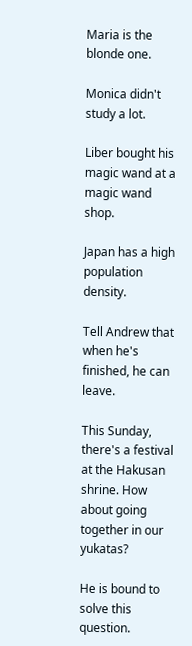Maria is the blonde one.

Monica didn't study a lot.

Liber bought his magic wand at a magic wand shop.

Japan has a high population density.

Tell Andrew that when he's finished, he can leave.

This Sunday, there's a festival at the Hakusan shrine. How about going together in our yukatas?

He is bound to solve this question.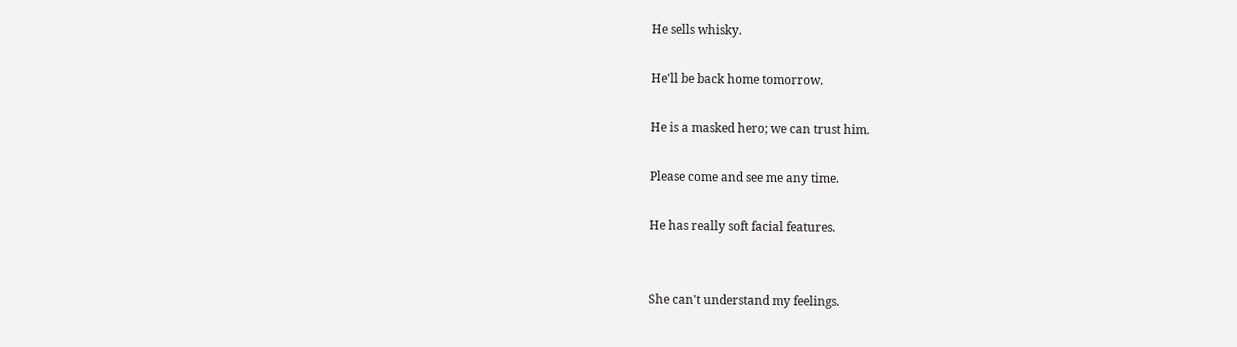He sells whisky.

He'll be back home tomorrow.

He is a masked hero; we can trust him.

Please come and see me any time.

He has really soft facial features.


She can't understand my feelings.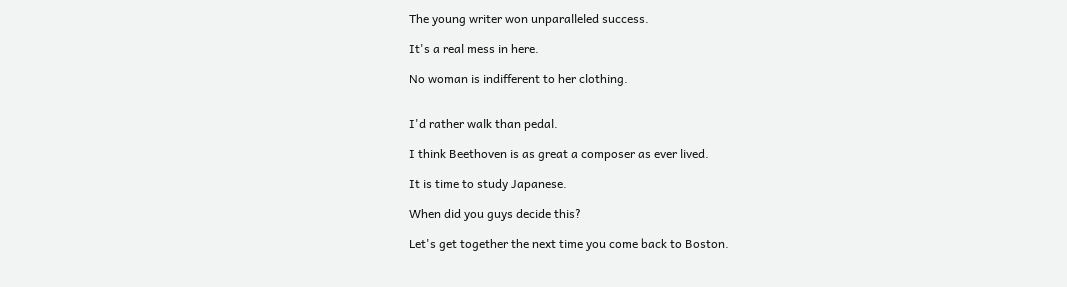The young writer won unparalleled success.

It's a real mess in here.

No woman is indifferent to her clothing.


I'd rather walk than pedal.

I think Beethoven is as great a composer as ever lived.

It is time to study Japanese.

When did you guys decide this?

Let's get together the next time you come back to Boston.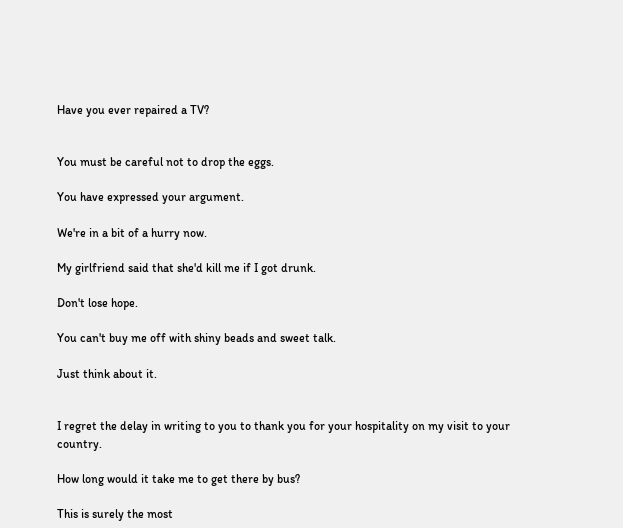Have you ever repaired a TV?


You must be careful not to drop the eggs.

You have expressed your argument.

We're in a bit of a hurry now.

My girlfriend said that she'd kill me if I got drunk.

Don't lose hope.

You can't buy me off with shiny beads and sweet talk.

Just think about it.


I regret the delay in writing to you to thank you for your hospitality on my visit to your country.

How long would it take me to get there by bus?

This is surely the most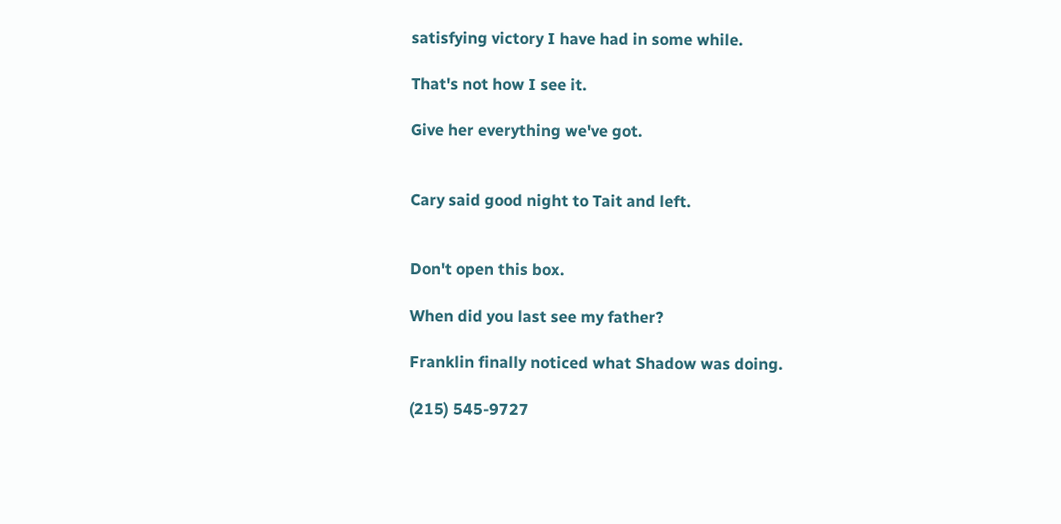satisfying victory I have had in some while.

That's not how I see it.

Give her everything we've got.


Cary said good night to Tait and left.


Don't open this box.

When did you last see my father?

Franklin finally noticed what Shadow was doing.

(215) 545-9727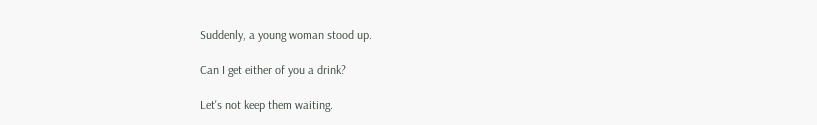Suddenly, a young woman stood up.

Can I get either of you a drink?

Let's not keep them waiting.